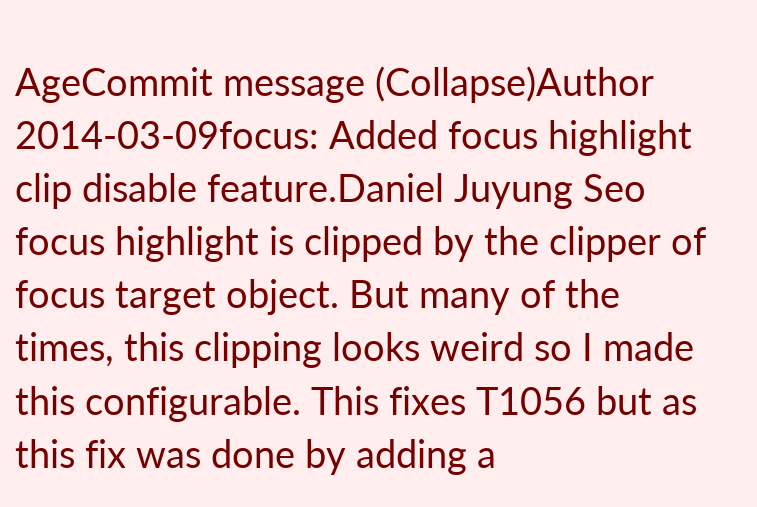AgeCommit message (Collapse)Author
2014-03-09focus: Added focus highlight clip disable feature.Daniel Juyung Seo
focus highlight is clipped by the clipper of focus target object. But many of the times, this clipping looks weird so I made this configurable. This fixes T1056 but as this fix was done by adding a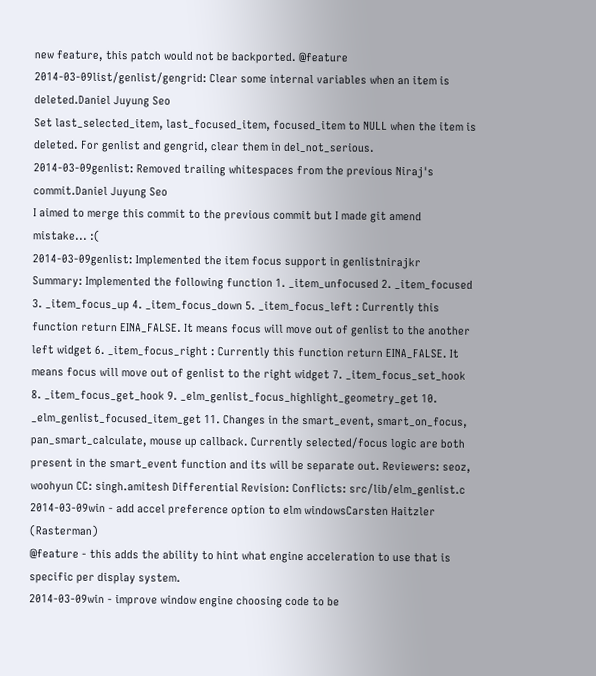new feature, this patch would not be backported. @feature
2014-03-09list/genlist/gengrid: Clear some internal variables when an item is deleted.Daniel Juyung Seo
Set last_selected_item, last_focused_item, focused_item to NULL when the item is deleted. For genlist and gengrid, clear them in del_not_serious.
2014-03-09genlist: Removed trailing whitespaces from the previous Niraj's commit.Daniel Juyung Seo
I aimed to merge this commit to the previous commit but I made git amend mistake... :(
2014-03-09genlist: Implemented the item focus support in genlistnirajkr
Summary: Implemented the following function 1. _item_unfocused 2. _item_focused 3. _item_focus_up 4. _item_focus_down 5. _item_focus_left : Currently this function return EINA_FALSE. It means focus will move out of genlist to the another left widget 6. _item_focus_right : Currently this function return EINA_FALSE. It means focus will move out of genlist to the right widget 7. _item_focus_set_hook 8. _item_focus_get_hook 9. _elm_genlist_focus_highlight_geometry_get 10. _elm_genlist_focused_item_get 11. Changes in the smart_event, smart_on_focus, pan_smart_calculate, mouse up callback. Currently selected/focus logic are both present in the smart_event function and its will be separate out. Reviewers: seoz, woohyun CC: singh.amitesh Differential Revision: Conflicts: src/lib/elm_genlist.c
2014-03-09win - add accel preference option to elm windowsCarsten Haitzler (Rasterman)
@feature - this adds the ability to hint what engine acceleration to use that is specific per display system.
2014-03-09win - improve window engine choosing code to be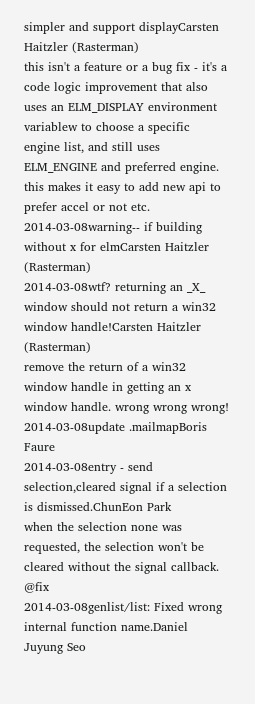simpler and support displayCarsten Haitzler (Rasterman)
this isn't a feature or a bug fix - it's a code logic improvement that also uses an ELM_DISPLAY environment variablew to choose a specific engine list, and still uses ELM_ENGINE and preferred engine. this makes it easy to add new api to prefer accel or not etc.
2014-03-08warning-- if building without x for elmCarsten Haitzler (Rasterman)
2014-03-08wtf? returning an _X_ window should not return a win32 window handle!Carsten Haitzler (Rasterman)
remove the return of a win32 window handle in getting an x window handle. wrong wrong wrong!
2014-03-08update .mailmapBoris Faure
2014-03-08entry - send selection,cleared signal if a selection is dismissed.ChunEon Park
when the selection none was requested, the selection won't be cleared without the signal callback. @fix
2014-03-08genlist/list: Fixed wrong internal function name.Daniel Juyung Seo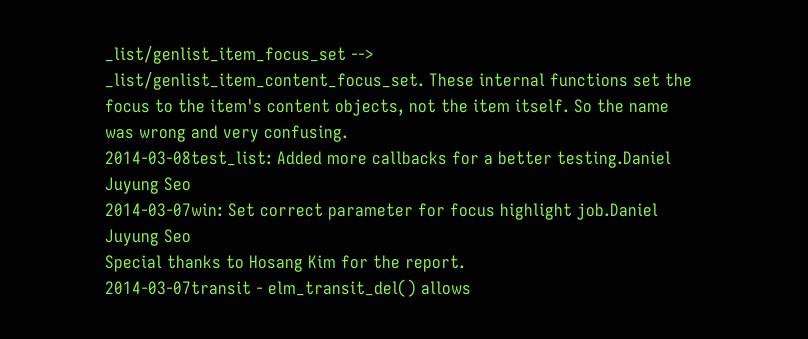_list/genlist_item_focus_set --> _list/genlist_item_content_focus_set. These internal functions set the focus to the item's content objects, not the item itself. So the name was wrong and very confusing.
2014-03-08test_list: Added more callbacks for a better testing.Daniel Juyung Seo
2014-03-07win: Set correct parameter for focus highlight job.Daniel Juyung Seo
Special thanks to Hosang Kim for the report.
2014-03-07transit - elm_transit_del() allows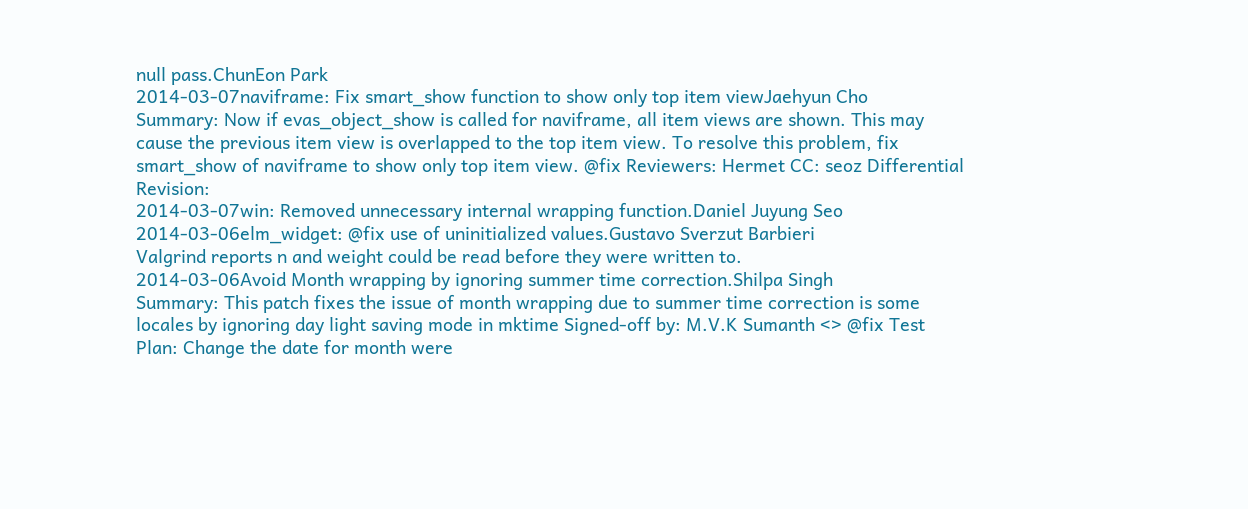null pass.ChunEon Park
2014-03-07naviframe: Fix smart_show function to show only top item viewJaehyun Cho
Summary: Now if evas_object_show is called for naviframe, all item views are shown. This may cause the previous item view is overlapped to the top item view. To resolve this problem, fix smart_show of naviframe to show only top item view. @fix Reviewers: Hermet CC: seoz Differential Revision:
2014-03-07win: Removed unnecessary internal wrapping function.Daniel Juyung Seo
2014-03-06elm_widget: @fix use of uninitialized values.Gustavo Sverzut Barbieri
Valgrind reports n and weight could be read before they were written to.
2014-03-06Avoid Month wrapping by ignoring summer time correction.Shilpa Singh
Summary: This patch fixes the issue of month wrapping due to summer time correction is some locales by ignoring day light saving mode in mktime Signed-off by: M.V.K Sumanth <> @fix Test Plan: Change the date for month were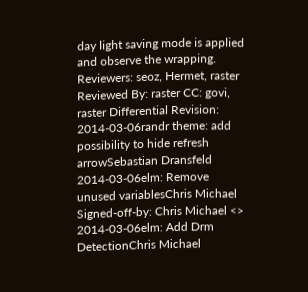day light saving mode is applied and observe the wrapping. Reviewers: seoz, Hermet, raster Reviewed By: raster CC: govi, raster Differential Revision:
2014-03-06randr theme: add possibility to hide refresh arrowSebastian Dransfeld
2014-03-06elm: Remove unused variablesChris Michael
Signed-off-by: Chris Michael <>
2014-03-06elm: Add Drm DetectionChris Michael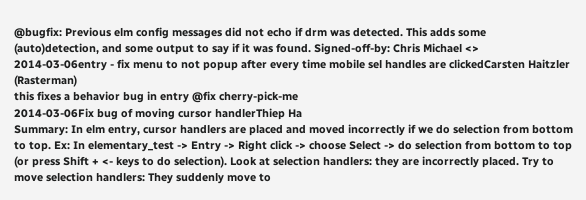@bugfix: Previous elm config messages did not echo if drm was detected. This adds some (auto)detection, and some output to say if it was found. Signed-off-by: Chris Michael <>
2014-03-06entry - fix menu to not popup after every time mobile sel handles are clickedCarsten Haitzler (Rasterman)
this fixes a behavior bug in entry @fix cherry-pick-me
2014-03-06Fix bug of moving cursor handlerThiep Ha
Summary: In elm entry, cursor handlers are placed and moved incorrectly if we do selection from bottom to top. Ex: In elementary_test -> Entry -> Right click -> choose Select -> do selection from bottom to top (or press Shift + <- keys to do selection). Look at selection handlers: they are incorrectly placed. Try to move selection handlers: They suddenly move to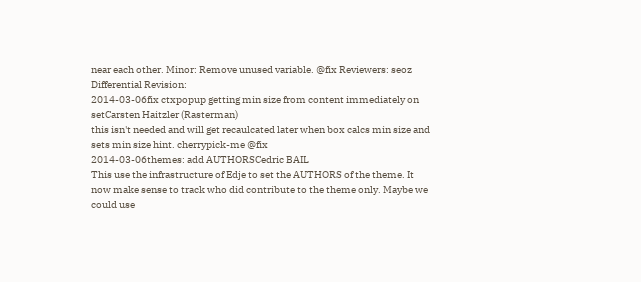near each other. Minor: Remove unused variable. @fix Reviewers: seoz Differential Revision:
2014-03-06fix ctxpopup getting min size from content immediately on setCarsten Haitzler (Rasterman)
this isn't needed and will get recaulcated later when box calcs min size and sets min size hint. cherrypick-me @fix
2014-03-06themes: add AUTHORSCedric BAIL
This use the infrastructure of Edje to set the AUTHORS of the theme. It now make sense to track who did contribute to the theme only. Maybe we could use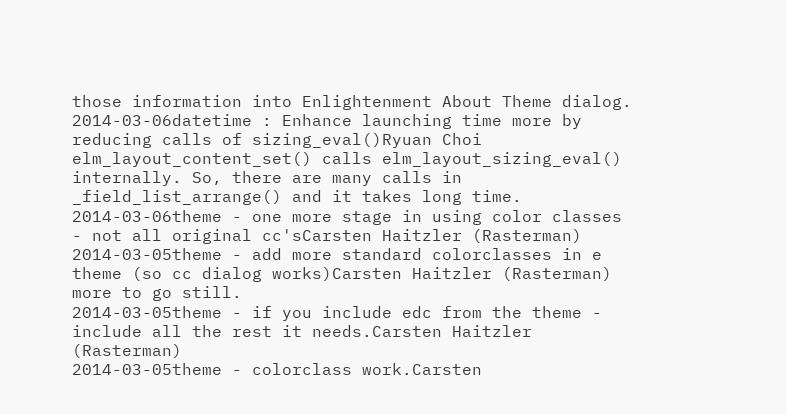those information into Enlightenment About Theme dialog.
2014-03-06datetime : Enhance launching time more by reducing calls of sizing_eval()Ryuan Choi
elm_layout_content_set() calls elm_layout_sizing_eval() internally. So, there are many calls in _field_list_arrange() and it takes long time.
2014-03-06theme - one more stage in using color classes - not all original cc'sCarsten Haitzler (Rasterman)
2014-03-05theme - add more standard colorclasses in e theme (so cc dialog works)Carsten Haitzler (Rasterman)
more to go still.
2014-03-05theme - if you include edc from the theme - include all the rest it needs.Carsten Haitzler (Rasterman)
2014-03-05theme - colorclass work.Carsten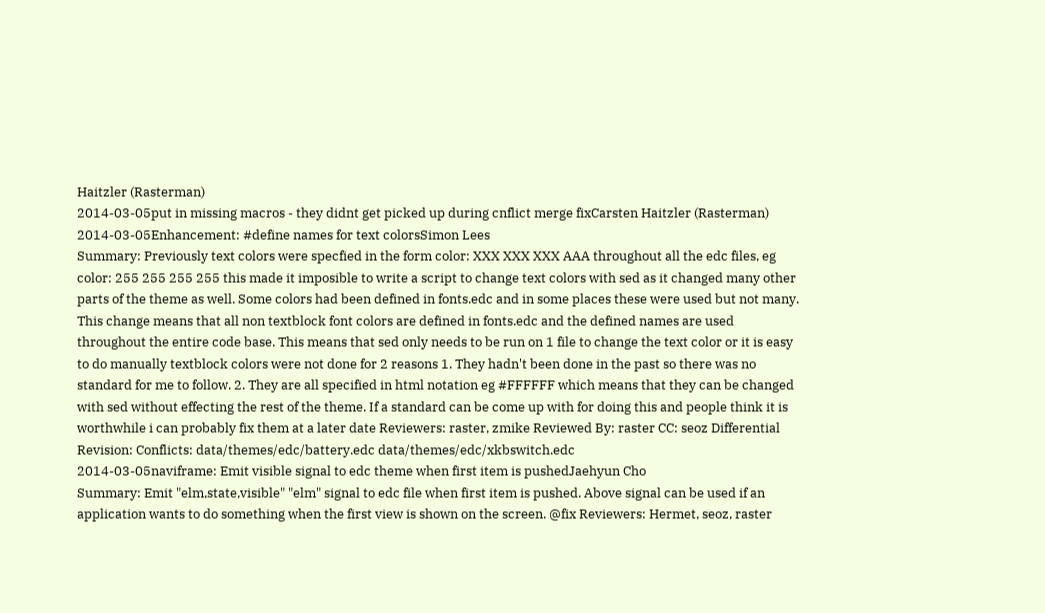Haitzler (Rasterman)
2014-03-05put in missing macros - they didnt get picked up during cnflict merge fixCarsten Haitzler (Rasterman)
2014-03-05Enhancement: #define names for text colorsSimon Lees
Summary: Previously text colors were specfied in the form color: XXX XXX XXX AAA throughout all the edc files, eg color: 255 255 255 255 this made it imposible to write a script to change text colors with sed as it changed many other parts of the theme as well. Some colors had been defined in fonts.edc and in some places these were used but not many. This change means that all non textblock font colors are defined in fonts.edc and the defined names are used throughout the entire code base. This means that sed only needs to be run on 1 file to change the text color or it is easy to do manually textblock colors were not done for 2 reasons 1. They hadn't been done in the past so there was no standard for me to follow. 2. They are all specified in html notation eg #FFFFFF which means that they can be changed with sed without effecting the rest of the theme. If a standard can be come up with for doing this and people think it is worthwhile i can probably fix them at a later date Reviewers: raster, zmike Reviewed By: raster CC: seoz Differential Revision: Conflicts: data/themes/edc/battery.edc data/themes/edc/xkbswitch.edc
2014-03-05naviframe: Emit visible signal to edc theme when first item is pushedJaehyun Cho
Summary: Emit "elm,state,visible" "elm" signal to edc file when first item is pushed. Above signal can be used if an application wants to do something when the first view is shown on the screen. @fix Reviewers: Hermet, seoz, raster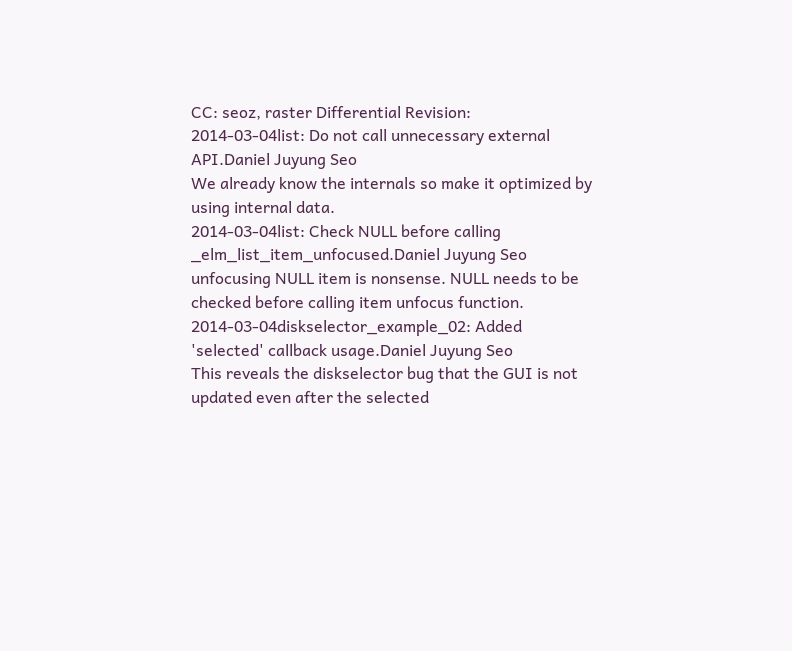CC: seoz, raster Differential Revision:
2014-03-04list: Do not call unnecessary external API.Daniel Juyung Seo
We already know the internals so make it optimized by using internal data.
2014-03-04list: Check NULL before calling _elm_list_item_unfocused.Daniel Juyung Seo
unfocusing NULL item is nonsense. NULL needs to be checked before calling item unfocus function.
2014-03-04diskselector_example_02: Added 'selected' callback usage.Daniel Juyung Seo
This reveals the diskselector bug that the GUI is not updated even after the selected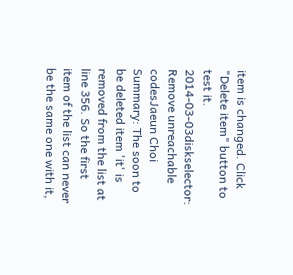item is changed. Click "Delete item" button to test it.
2014-03-03diskselector: Remove unreachable codesJaeun Choi
Summary: The soon to be deleted item 'it' is removed from the list at line 356. So the first item of the list can never be the same one with it,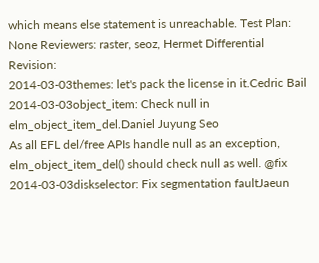which means else statement is unreachable. Test Plan: None Reviewers: raster, seoz, Hermet Differential Revision:
2014-03-03themes: let's pack the license in it.Cedric Bail
2014-03-03object_item: Check null in elm_object_item_del.Daniel Juyung Seo
As all EFL del/free APIs handle null as an exception, elm_object_item_del() should check null as well. @fix
2014-03-03diskselector: Fix segmentation faultJaeun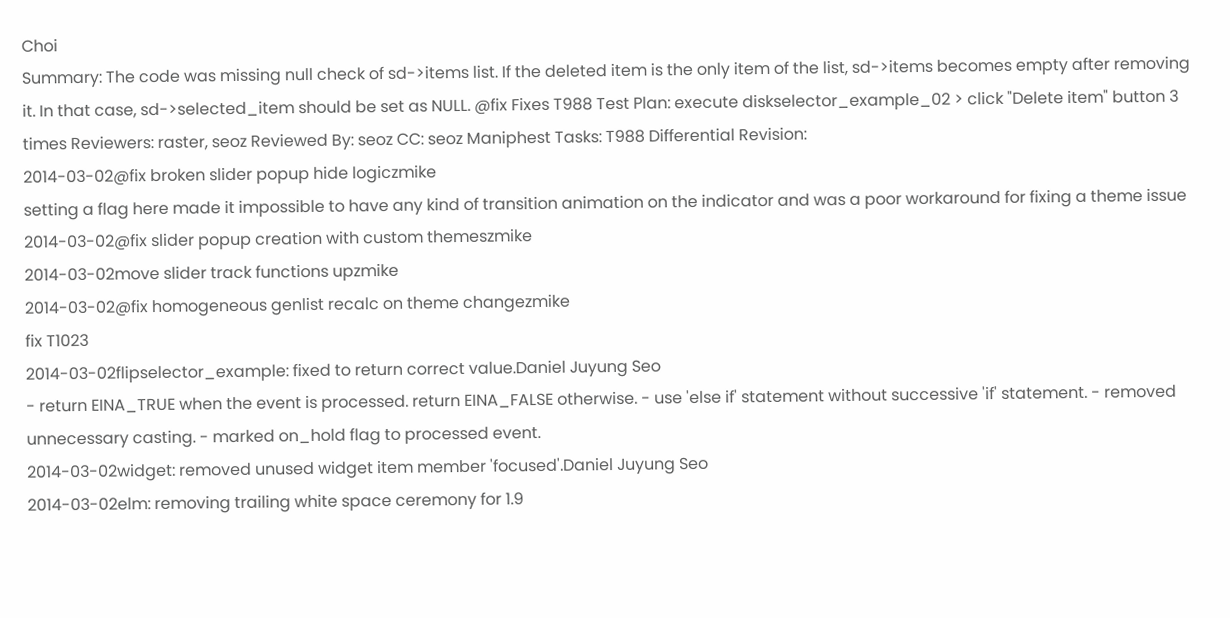Choi
Summary: The code was missing null check of sd->items list. If the deleted item is the only item of the list, sd->items becomes empty after removing it. In that case, sd->selected_item should be set as NULL. @fix Fixes T988 Test Plan: execute diskselector_example_02 > click "Delete item" button 3 times Reviewers: raster, seoz Reviewed By: seoz CC: seoz Maniphest Tasks: T988 Differential Revision:
2014-03-02@fix broken slider popup hide logiczmike
setting a flag here made it impossible to have any kind of transition animation on the indicator and was a poor workaround for fixing a theme issue
2014-03-02@fix slider popup creation with custom themeszmike
2014-03-02move slider track functions upzmike
2014-03-02@fix homogeneous genlist recalc on theme changezmike
fix T1023
2014-03-02flipselector_example: fixed to return correct value.Daniel Juyung Seo
- return EINA_TRUE when the event is processed. return EINA_FALSE otherwise. - use 'else if' statement without successive 'if' statement. - removed unnecessary casting. - marked on_hold flag to processed event.
2014-03-02widget: removed unused widget item member 'focused'.Daniel Juyung Seo
2014-03-02elm: removing trailing white space ceremony for 1.9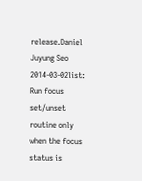release.Daniel Juyung Seo
2014-03-02list: Run focus set/unset routine only when the focus status is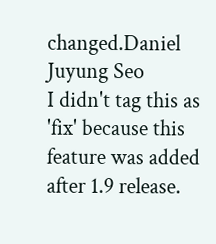changed.Daniel Juyung Seo
I didn't tag this as 'fix' because this feature was added after 1.9 release.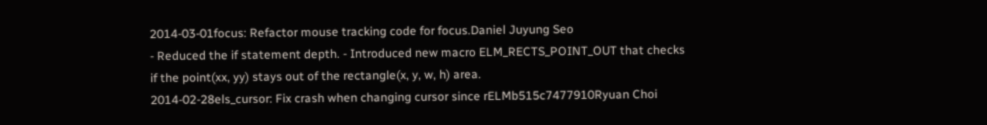2014-03-01focus: Refactor mouse tracking code for focus.Daniel Juyung Seo
- Reduced the if statement depth. - Introduced new macro ELM_RECTS_POINT_OUT that checks if the point(xx, yy) stays out of the rectangle(x, y, w, h) area.
2014-02-28els_cursor: Fix crash when changing cursor since rELMb515c7477910Ryuan Choi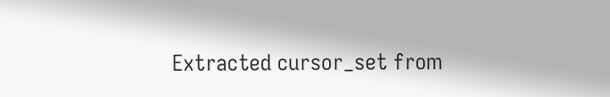Extracted cursor_set from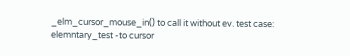_elm_cursor_mouse_in() to call it without ev. test case: elemntary_test -to cursor